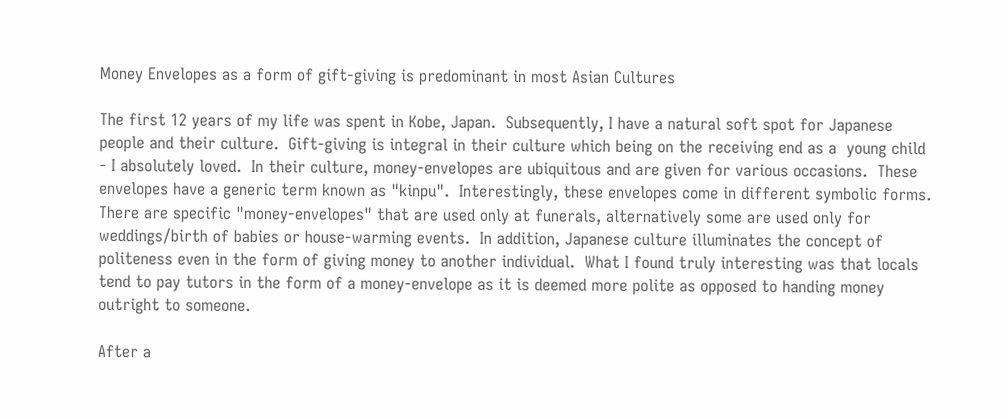Money Envelopes as a form of gift-giving is predominant in most Asian Cultures

The first 12 years of my life was spent in Kobe, Japan.  Subsequently, I have a natural soft spot for Japanese people and their culture.  Gift-giving is integral in their culture which being on the receiving end as a  young child - I absolutely loved.  In their culture, money-envelopes are ubiquitous and are given for various occasions.  These envelopes have a generic term known as "kinpu".  Interestingly, these envelopes come in different symbolic forms.  There are specific "money-envelopes" that are used only at funerals, alternatively some are used only for weddings/birth of babies or house-warming events.  In addition, Japanese culture illuminates the concept of politeness even in the form of giving money to another individual.  What I found truly interesting was that locals tend to pay tutors in the form of a money-envelope as it is deemed more polite as opposed to handing money outright to someone.

After a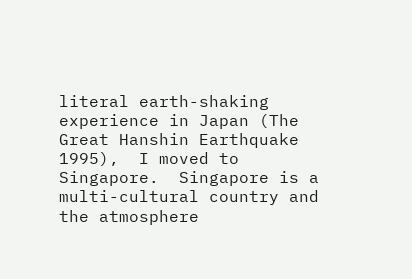literal earth-shaking experience in Japan (The Great Hanshin Earthquake 1995),  I moved to Singapore.  Singapore is a multi-cultural country and the atmosphere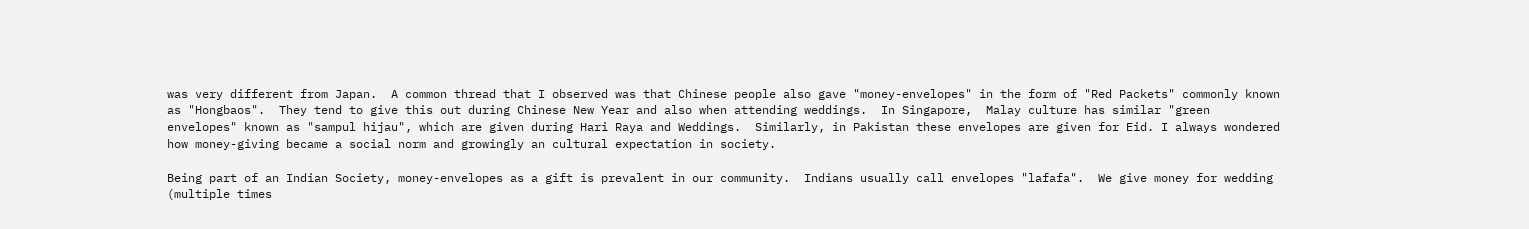was very different from Japan.  A common thread that I observed was that Chinese people also gave "money-envelopes" in the form of "Red Packets" commonly known as "Hongbaos".  They tend to give this out during Chinese New Year and also when attending weddings.  In Singapore,  Malay culture has similar "green envelopes" known as "sampul hijau", which are given during Hari Raya and Weddings.  Similarly, in Pakistan these envelopes are given for Eid. I always wondered how money-giving became a social norm and growingly an cultural expectation in society.

Being part of an Indian Society, money-envelopes as a gift is prevalent in our community.  Indians usually call envelopes "lafafa".  We give money for wedding (multiple times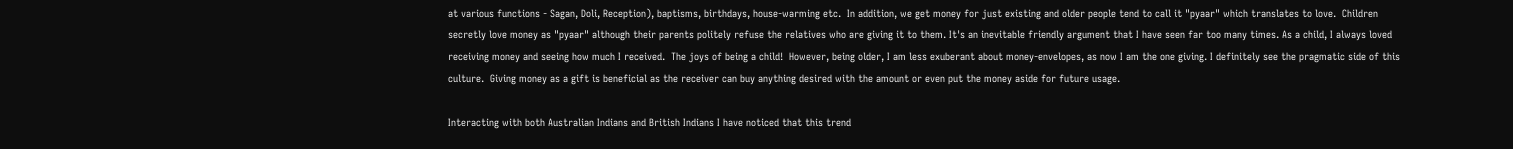at various functions - Sagan, Doli, Reception), baptisms, birthdays, house-warming etc.  In addition, we get money for just existing and older people tend to call it "pyaar" which translates to love.  Children secretly love money as "pyaar" although their parents politely refuse the relatives who are giving it to them. It's an inevitable friendly argument that I have seen far too many times. As a child, I always loved receiving money and seeing how much I received.  The joys of being a child!  However, being older, I am less exuberant about money-envelopes, as now I am the one giving. I definitely see the pragmatic side of this culture.  Giving money as a gift is beneficial as the receiver can buy anything desired with the amount or even put the money aside for future usage.

Interacting with both Australian Indians and British Indians I have noticed that this trend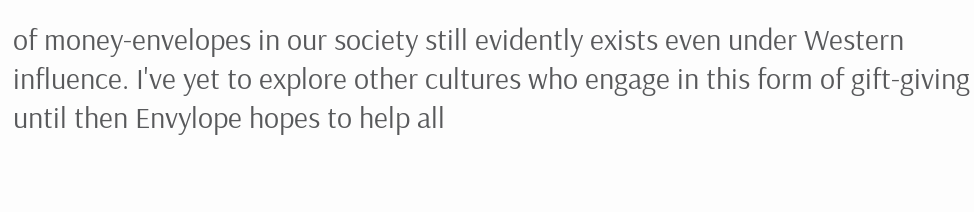of money-envelopes in our society still evidently exists even under Western influence. I've yet to explore other cultures who engage in this form of gift-giving until then Envylope hopes to help all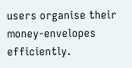users organise their money-envelopes efficiently.